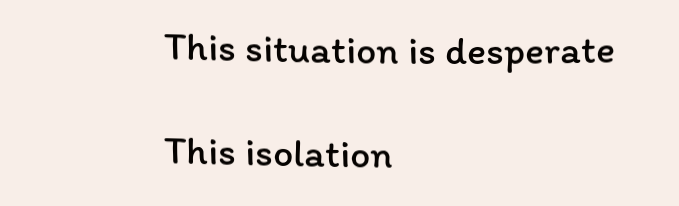This situation is desperate

This isolation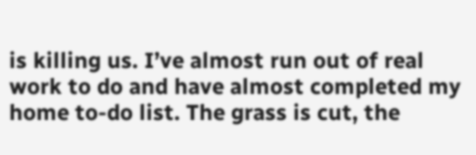is killing us. I’ve almost run out of real work to do and have almost completed my home to-do list. The grass is cut, the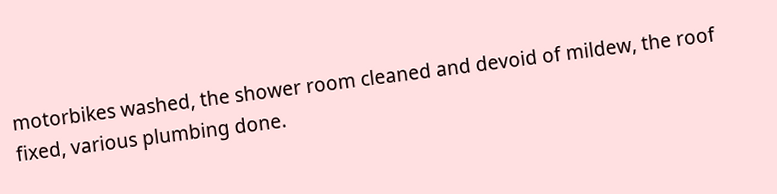motorbikes washed, the shower room cleaned and devoid of mildew, the roof fixed, various plumbing done.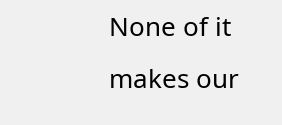None of it makes our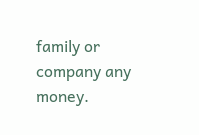family or company any money.